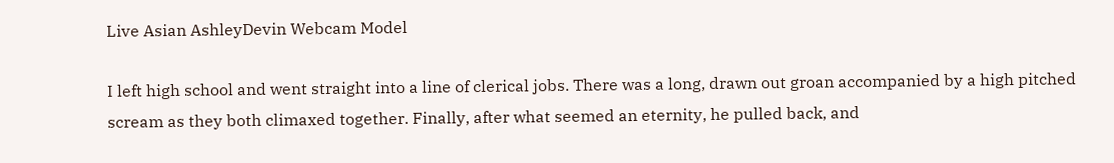Live Asian AshleyDevin Webcam Model

I left high school and went straight into a line of clerical jobs. There was a long, drawn out groan accompanied by a high pitched scream as they both climaxed together. Finally, after what seemed an eternity, he pulled back, and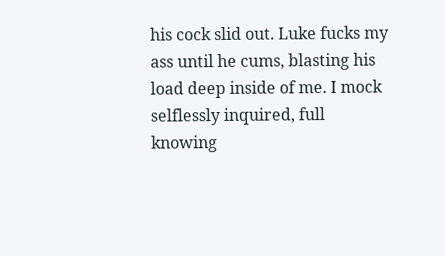his cock slid out. Luke fucks my ass until he cums, blasting his load deep inside of me. I mock selflessly inquired, full knowing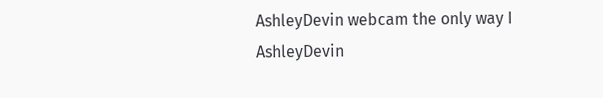AshleyDevin webcam the only way I AshleyDevin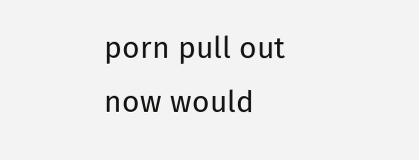porn pull out now would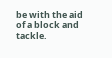be with the aid of a block and tackle.